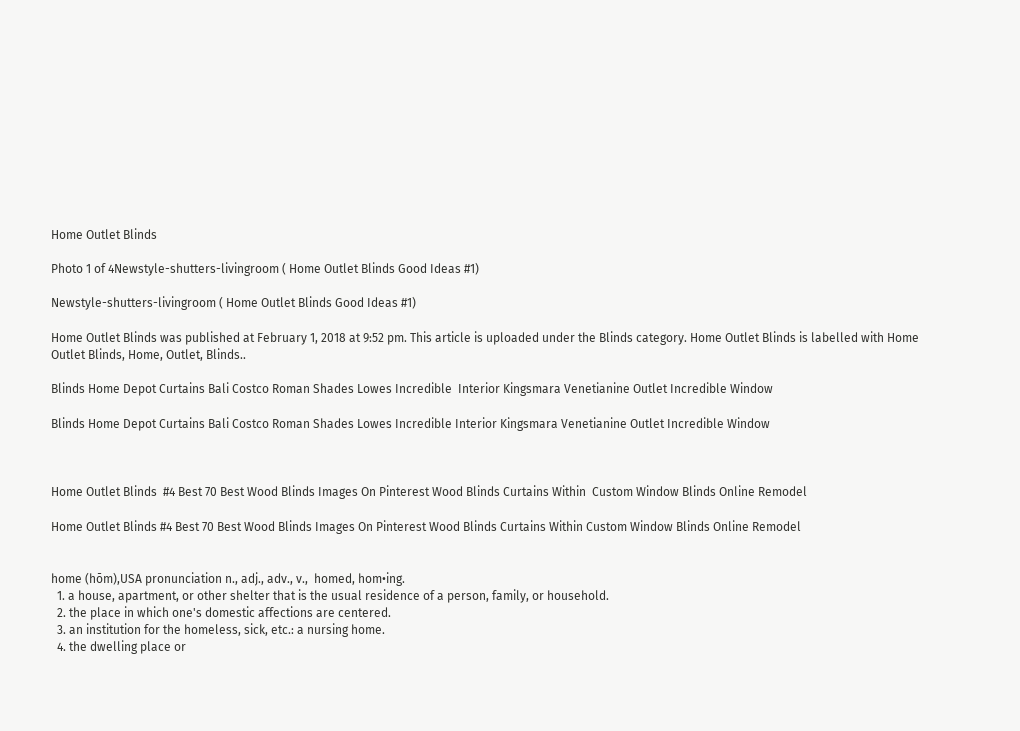Home Outlet Blinds

Photo 1 of 4Newstyle-shutters-livingroom ( Home Outlet Blinds Good Ideas #1)

Newstyle-shutters-livingroom ( Home Outlet Blinds Good Ideas #1)

Home Outlet Blinds was published at February 1, 2018 at 9:52 pm. This article is uploaded under the Blinds category. Home Outlet Blinds is labelled with Home Outlet Blinds, Home, Outlet, Blinds..

Blinds Home Depot Curtains Bali Costco Roman Shades Lowes Incredible  Interior Kingsmara Venetianine Outlet Incredible Window

Blinds Home Depot Curtains Bali Costco Roman Shades Lowes Incredible Interior Kingsmara Venetianine Outlet Incredible Window



Home Outlet Blinds  #4 Best 70 Best Wood Blinds Images On Pinterest Wood Blinds Curtains Within  Custom Window Blinds Online Remodel

Home Outlet Blinds #4 Best 70 Best Wood Blinds Images On Pinterest Wood Blinds Curtains Within Custom Window Blinds Online Remodel


home (hōm),USA pronunciation n., adj., adv., v.,  homed, hom•ing.
  1. a house, apartment, or other shelter that is the usual residence of a person, family, or household.
  2. the place in which one's domestic affections are centered.
  3. an institution for the homeless, sick, etc.: a nursing home.
  4. the dwelling place or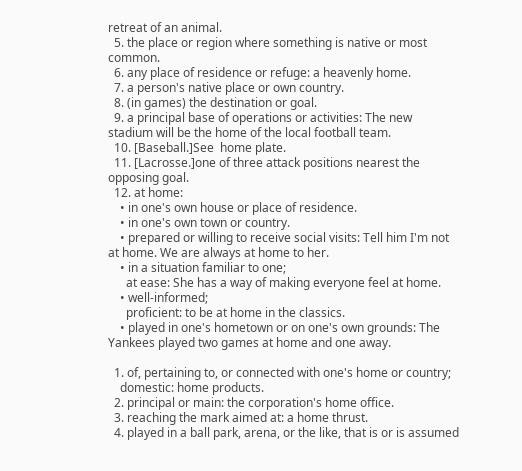retreat of an animal.
  5. the place or region where something is native or most common.
  6. any place of residence or refuge: a heavenly home.
  7. a person's native place or own country.
  8. (in games) the destination or goal.
  9. a principal base of operations or activities: The new stadium will be the home of the local football team.
  10. [Baseball.]See  home plate.
  11. [Lacrosse.]one of three attack positions nearest the opposing goal.
  12. at home:
    • in one's own house or place of residence.
    • in one's own town or country.
    • prepared or willing to receive social visits: Tell him I'm not at home. We are always at home to her.
    • in a situation familiar to one;
      at ease: She has a way of making everyone feel at home.
    • well-informed;
      proficient: to be at home in the classics.
    • played in one's hometown or on one's own grounds: The Yankees played two games at home and one away.

  1. of, pertaining to, or connected with one's home or country;
    domestic: home products.
  2. principal or main: the corporation's home office.
  3. reaching the mark aimed at: a home thrust.
  4. played in a ball park, arena, or the like, that is or is assumed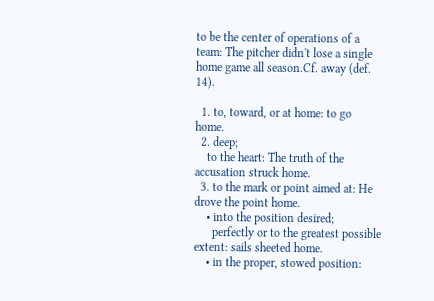to be the center of operations of a team: The pitcher didn't lose a single home game all season.Cf. away (def. 14).

  1. to, toward, or at home: to go home.
  2. deep;
    to the heart: The truth of the accusation struck home.
  3. to the mark or point aimed at: He drove the point home.
    • into the position desired;
      perfectly or to the greatest possible extent: sails sheeted home.
    • in the proper, stowed position: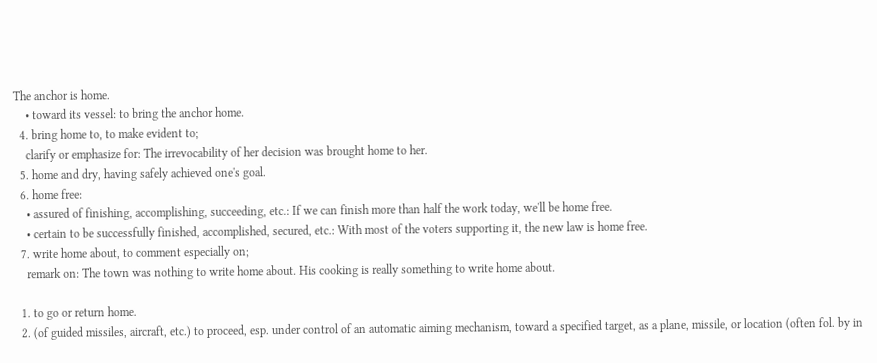The anchor is home.
    • toward its vessel: to bring the anchor home.
  4. bring home to, to make evident to;
    clarify or emphasize for: The irrevocability of her decision was brought home to her.
  5. home and dry, having safely achieved one's goal.
  6. home free:
    • assured of finishing, accomplishing, succeeding, etc.: If we can finish more than half the work today, we'll be home free.
    • certain to be successfully finished, accomplished, secured, etc.: With most of the voters supporting it, the new law is home free.
  7. write home about, to comment especially on;
    remark on: The town was nothing to write home about. His cooking is really something to write home about.

  1. to go or return home.
  2. (of guided missiles, aircraft, etc.) to proceed, esp. under control of an automatic aiming mechanism, toward a specified target, as a plane, missile, or location (often fol. by in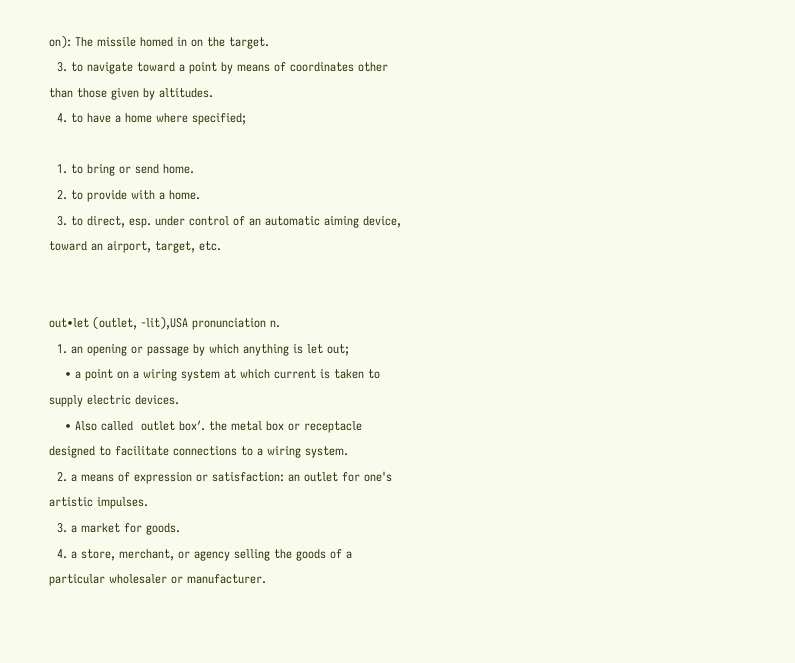on): The missile homed in on the target.
  3. to navigate toward a point by means of coordinates other than those given by altitudes.
  4. to have a home where specified;

  1. to bring or send home.
  2. to provide with a home.
  3. to direct, esp. under control of an automatic aiming device, toward an airport, target, etc.


out•let (outlet, -lit),USA pronunciation n.
  1. an opening or passage by which anything is let out;
    • a point on a wiring system at which current is taken to supply electric devices.
    • Also called  outlet box′. the metal box or receptacle designed to facilitate connections to a wiring system.
  2. a means of expression or satisfaction: an outlet for one's artistic impulses.
  3. a market for goods.
  4. a store, merchant, or agency selling the goods of a particular wholesaler or manufacturer.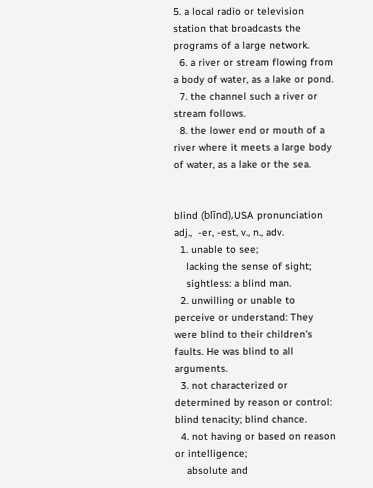5. a local radio or television station that broadcasts the programs of a large network.
  6. a river or stream flowing from a body of water, as a lake or pond.
  7. the channel such a river or stream follows.
  8. the lower end or mouth of a river where it meets a large body of water, as a lake or the sea.


blind (blīnd),USA pronunciation adj.,  -er, -est, v., n., adv.
  1. unable to see;
    lacking the sense of sight;
    sightless: a blind man.
  2. unwilling or unable to perceive or understand: They were blind to their children's faults. He was blind to all arguments.
  3. not characterized or determined by reason or control: blind tenacity; blind chance.
  4. not having or based on reason or intelligence;
    absolute and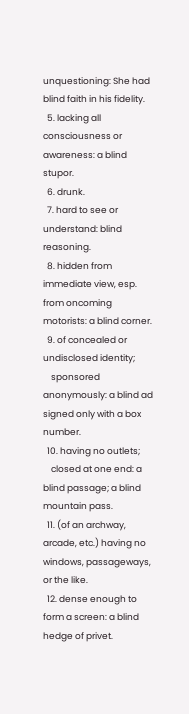unquestioning: She had blind faith in his fidelity.
  5. lacking all consciousness or awareness: a blind stupor.
  6. drunk.
  7. hard to see or understand: blind reasoning.
  8. hidden from immediate view, esp. from oncoming motorists: a blind corner.
  9. of concealed or undisclosed identity;
    sponsored anonymously: a blind ad signed only with a box number.
  10. having no outlets;
    closed at one end: a blind passage; a blind mountain pass.
  11. (of an archway, arcade, etc.) having no windows, passageways, or the like.
  12. dense enough to form a screen: a blind hedge of privet.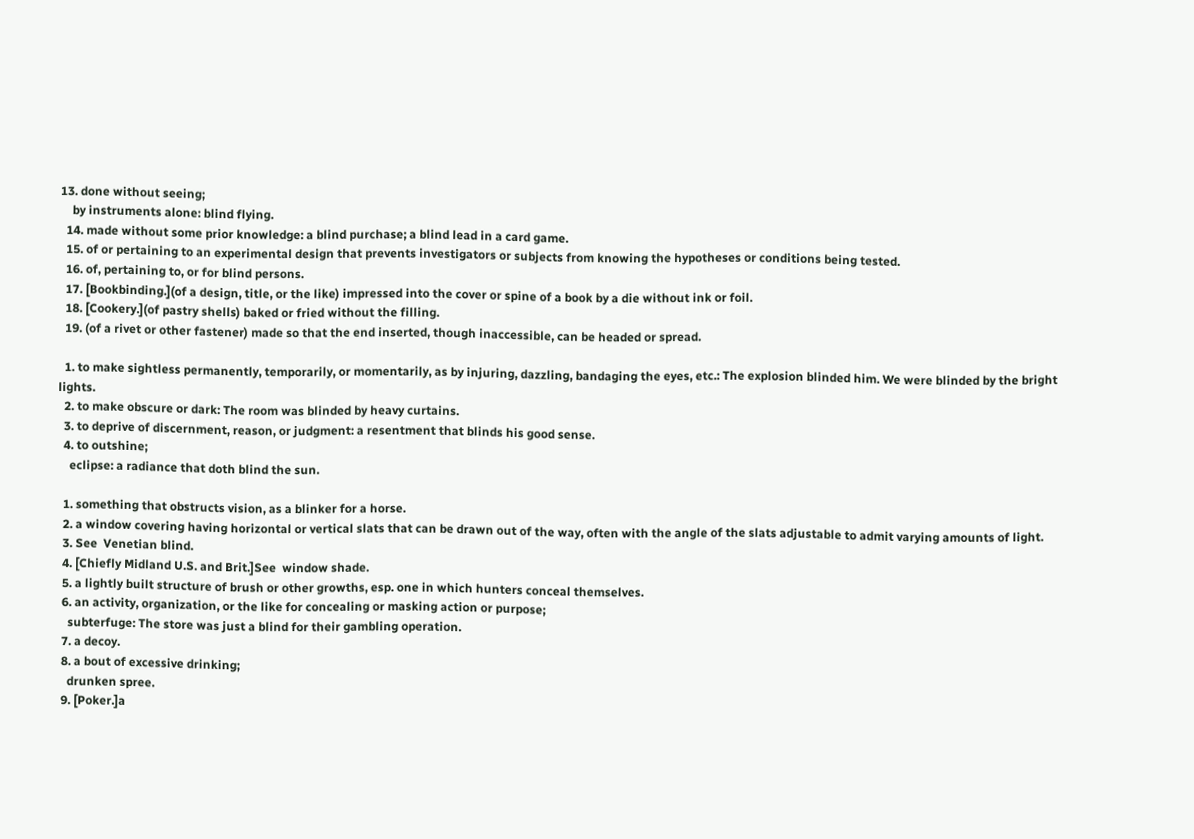13. done without seeing;
    by instruments alone: blind flying.
  14. made without some prior knowledge: a blind purchase; a blind lead in a card game.
  15. of or pertaining to an experimental design that prevents investigators or subjects from knowing the hypotheses or conditions being tested.
  16. of, pertaining to, or for blind persons.
  17. [Bookbinding.](of a design, title, or the like) impressed into the cover or spine of a book by a die without ink or foil.
  18. [Cookery.](of pastry shells) baked or fried without the filling.
  19. (of a rivet or other fastener) made so that the end inserted, though inaccessible, can be headed or spread.

  1. to make sightless permanently, temporarily, or momentarily, as by injuring, dazzling, bandaging the eyes, etc.: The explosion blinded him. We were blinded by the bright lights.
  2. to make obscure or dark: The room was blinded by heavy curtains.
  3. to deprive of discernment, reason, or judgment: a resentment that blinds his good sense.
  4. to outshine;
    eclipse: a radiance that doth blind the sun.

  1. something that obstructs vision, as a blinker for a horse.
  2. a window covering having horizontal or vertical slats that can be drawn out of the way, often with the angle of the slats adjustable to admit varying amounts of light.
  3. See  Venetian blind.
  4. [Chiefly Midland U.S. and Brit.]See  window shade.
  5. a lightly built structure of brush or other growths, esp. one in which hunters conceal themselves.
  6. an activity, organization, or the like for concealing or masking action or purpose;
    subterfuge: The store was just a blind for their gambling operation.
  7. a decoy.
  8. a bout of excessive drinking;
    drunken spree.
  9. [Poker.]a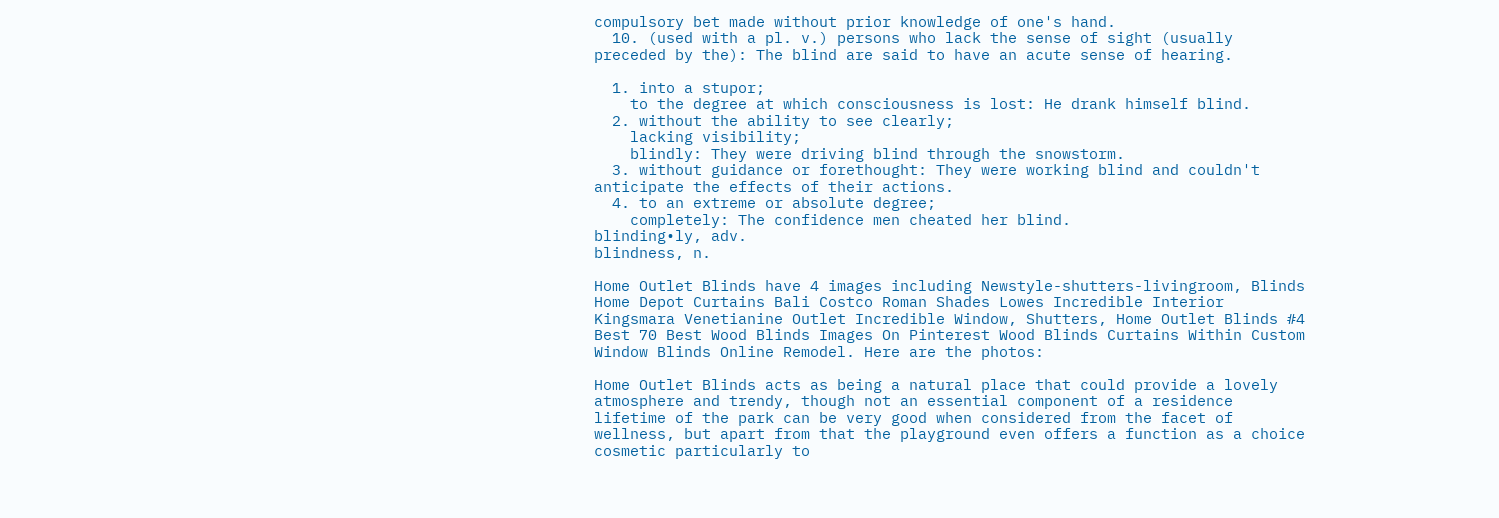compulsory bet made without prior knowledge of one's hand.
  10. (used with a pl. v.) persons who lack the sense of sight (usually preceded by the): The blind are said to have an acute sense of hearing.

  1. into a stupor;
    to the degree at which consciousness is lost: He drank himself blind.
  2. without the ability to see clearly;
    lacking visibility;
    blindly: They were driving blind through the snowstorm.
  3. without guidance or forethought: They were working blind and couldn't anticipate the effects of their actions.
  4. to an extreme or absolute degree;
    completely: The confidence men cheated her blind.
blinding•ly, adv.
blindness, n.

Home Outlet Blinds have 4 images including Newstyle-shutters-livingroom, Blinds Home Depot Curtains Bali Costco Roman Shades Lowes Incredible Interior Kingsmara Venetianine Outlet Incredible Window, Shutters, Home Outlet Blinds #4 Best 70 Best Wood Blinds Images On Pinterest Wood Blinds Curtains Within Custom Window Blinds Online Remodel. Here are the photos:

Home Outlet Blinds acts as being a natural place that could provide a lovely atmosphere and trendy, though not an essential component of a residence lifetime of the park can be very good when considered from the facet of wellness, but apart from that the playground even offers a function as a choice cosmetic particularly to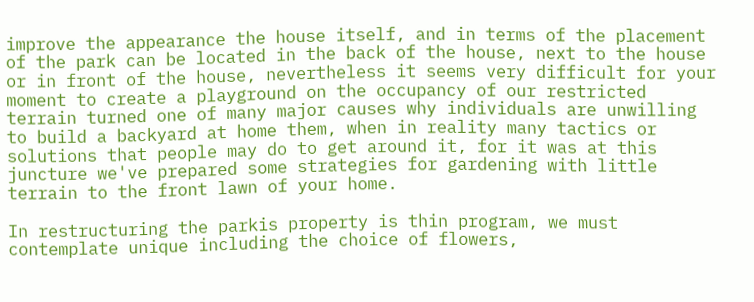improve the appearance the house itself, and in terms of the placement of the park can be located in the back of the house, next to the house or in front of the house, nevertheless it seems very difficult for your moment to create a playground on the occupancy of our restricted terrain turned one of many major causes why individuals are unwilling to build a backyard at home them, when in reality many tactics or solutions that people may do to get around it, for it was at this juncture we've prepared some strategies for gardening with little terrain to the front lawn of your home.

In restructuring the parkis property is thin program, we must contemplate unique including the choice of flowers,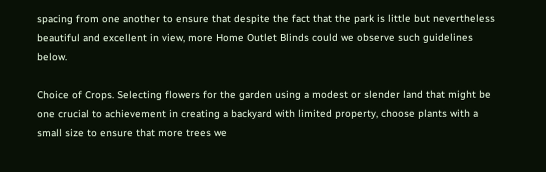spacing from one another to ensure that despite the fact that the park is little but nevertheless beautiful and excellent in view, more Home Outlet Blinds could we observe such guidelines below.

Choice of Crops. Selecting flowers for the garden using a modest or slender land that might be one crucial to achievement in creating a backyard with limited property, choose plants with a small size to ensure that more trees we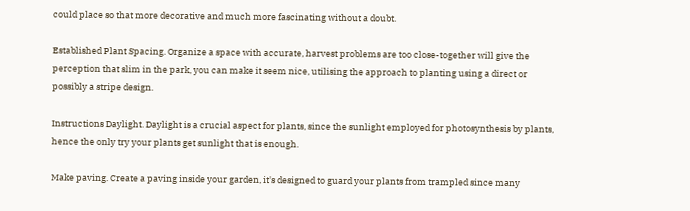could place so that more decorative and much more fascinating without a doubt.

Established Plant Spacing. Organize a space with accurate, harvest problems are too close-together will give the perception that slim in the park, you can make it seem nice, utilising the approach to planting using a direct or possibly a stripe design.

Instructions Daylight. Daylight is a crucial aspect for plants, since the sunlight employed for photosynthesis by plants, hence the only try your plants get sunlight that is enough.

Make paving. Create a paving inside your garden, it's designed to guard your plants from trampled since many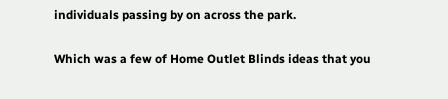individuals passing by on across the park.

Which was a few of Home Outlet Blinds ideas that you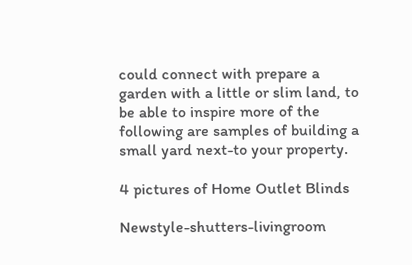could connect with prepare a garden with a little or slim land, to be able to inspire more of the following are samples of building a small yard next-to your property.

4 pictures of Home Outlet Blinds

Newstyle-shutters-livingroom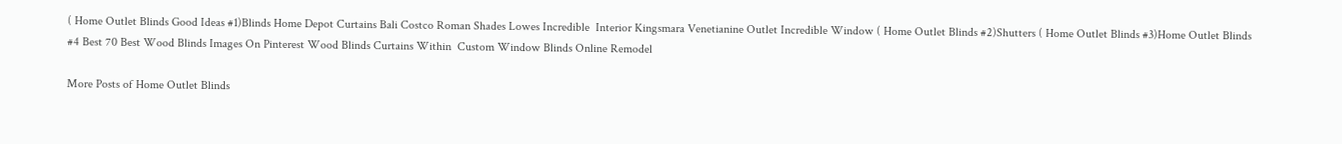( Home Outlet Blinds Good Ideas #1)Blinds Home Depot Curtains Bali Costco Roman Shades Lowes Incredible  Interior Kingsmara Venetianine Outlet Incredible Window ( Home Outlet Blinds #2)Shutters ( Home Outlet Blinds #3)Home Outlet Blinds  #4 Best 70 Best Wood Blinds Images On Pinterest Wood Blinds Curtains Within  Custom Window Blinds Online Remodel

More Posts of Home Outlet Blinds